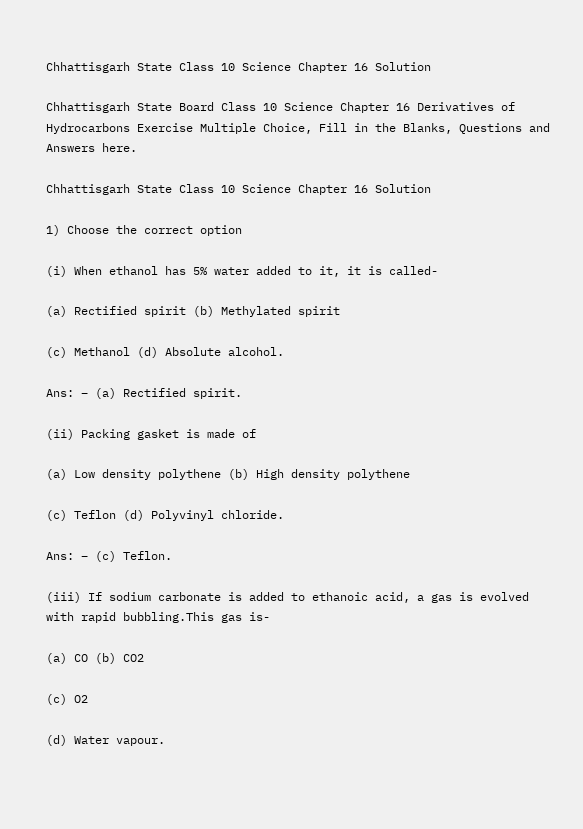Chhattisgarh State Class 10 Science Chapter 16 Solution

Chhattisgarh State Board Class 10 Science Chapter 16 Derivatives of Hydrocarbons Exercise Multiple Choice, Fill in the Blanks, Questions and Answers here.

Chhattisgarh State Class 10 Science Chapter 16 Solution

1) Choose the correct option

(i) When ethanol has 5% water added to it, it is called-

(a) Rectified spirit (b) Methylated spirit

(c) Methanol (d) Absolute alcohol.

Ans: – (a) Rectified spirit.

(ii) Packing gasket is made of

(a) Low density polythene (b) High density polythene

(c) Teflon (d) Polyvinyl chloride.

Ans: – (c) Teflon.

(iii) If sodium carbonate is added to ethanoic acid, a gas is evolved with rapid bubbling.This gas is-

(a) CO (b) CO2

(c) O2

(d) Water vapour.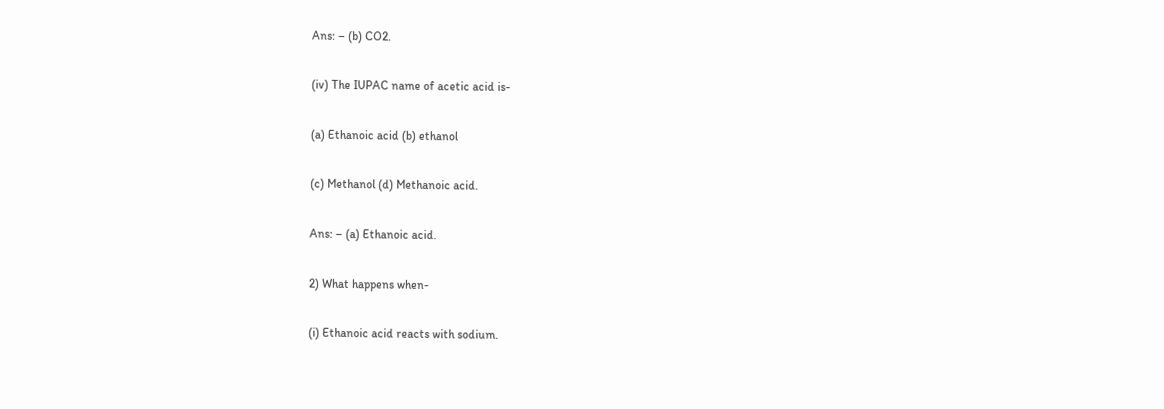Ans: – (b) CO2.

(iv) The IUPAC name of acetic acid is-

(a) Ethanoic acid (b) ethanol

(c) Methanol (d) Methanoic acid.

Ans: – (a) Ethanoic acid.

2) What happens when-

(i) Ethanoic acid reacts with sodium.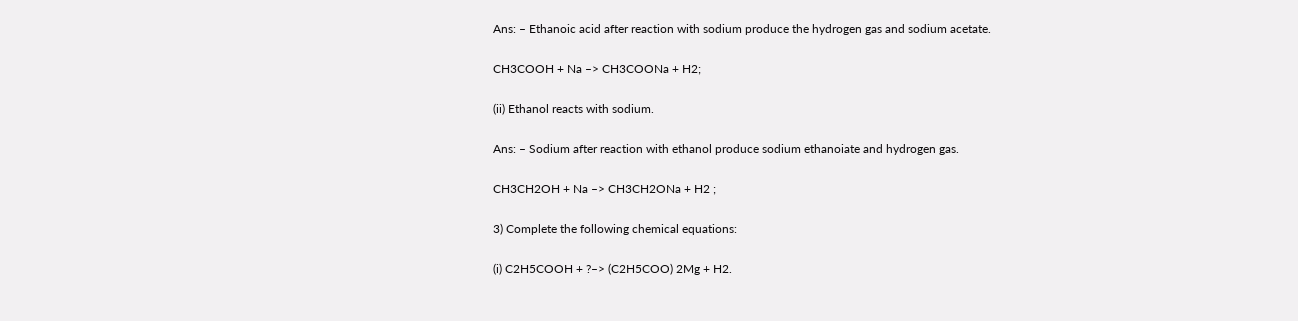Ans: – Ethanoic acid after reaction with sodium produce the hydrogen gas and sodium acetate.

CH3COOH + Na –> CH3COONa + H2;

(ii) Ethanol reacts with sodium.

Ans: – Sodium after reaction with ethanol produce sodium ethanoiate and hydrogen gas.

CH3CH2OH + Na –> CH3CH2ONa + H2 ;

3) Complete the following chemical equations:

(i) C2H5COOH + ?–> (C2H5COO) 2Mg + H2.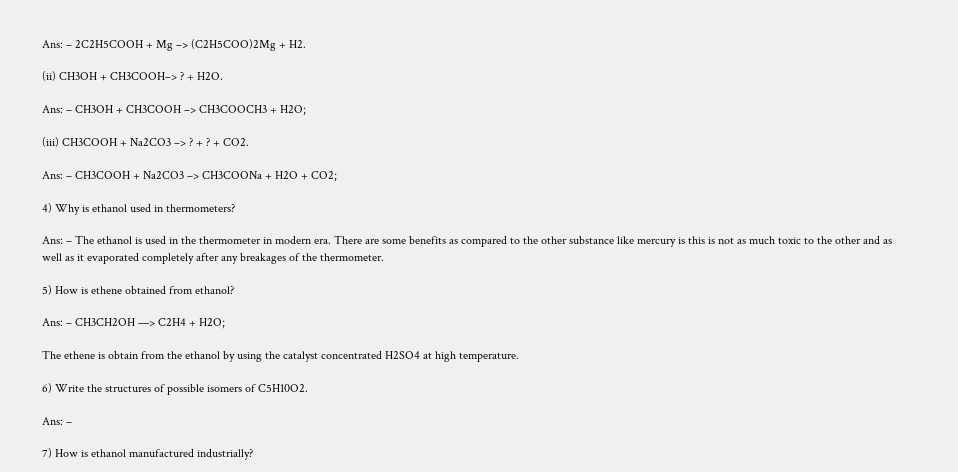Ans: – 2C2H5COOH + Mg –> (C2H5COO)2Mg + H2.

(ii) CH3OH + CH3COOH–> ? + H2O.

Ans: – CH3OH + CH3COOH –> CH3COOCH3 + H2O;

(iii) CH3COOH + Na2CO3 –> ? + ? + CO2.

Ans: – CH3COOH + Na2CO3 –> CH3COONa + H2O + CO2;

4) Why is ethanol used in thermometers?

Ans: – The ethanol is used in the thermometer in modern era. There are some benefits as compared to the other substance like mercury is this is not as much toxic to the other and as well as it evaporated completely after any breakages of the thermometer.

5) How is ethene obtained from ethanol?

Ans: – CH3CH2OH —> C2H4 + H2O;

The ethene is obtain from the ethanol by using the catalyst concentrated H2SO4 at high temperature.

6) Write the structures of possible isomers of C5H10O2.

Ans: –

7) How is ethanol manufactured industrially?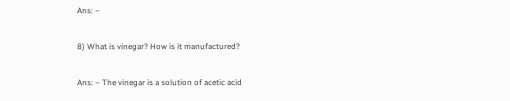Ans: –

8) What is vinegar? How is it manufactured?

Ans: – The vinegar is a solution of acetic acid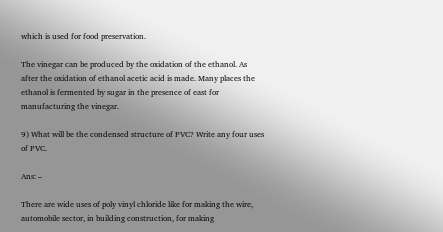which is used for food preservation.

The vinegar can be produced by the oxidation of the ethanol. As after the oxidation of ethanol acetic acid is made. Many places the ethanol is fermented by sugar in the presence of east for manufacturing the vinegar.

9) What will be the condensed structure of PVC? Write any four uses of PVC.

Ans: –

There are wide uses of poly vinyl chloride like for making the wire, automobile sector, in building construction, for making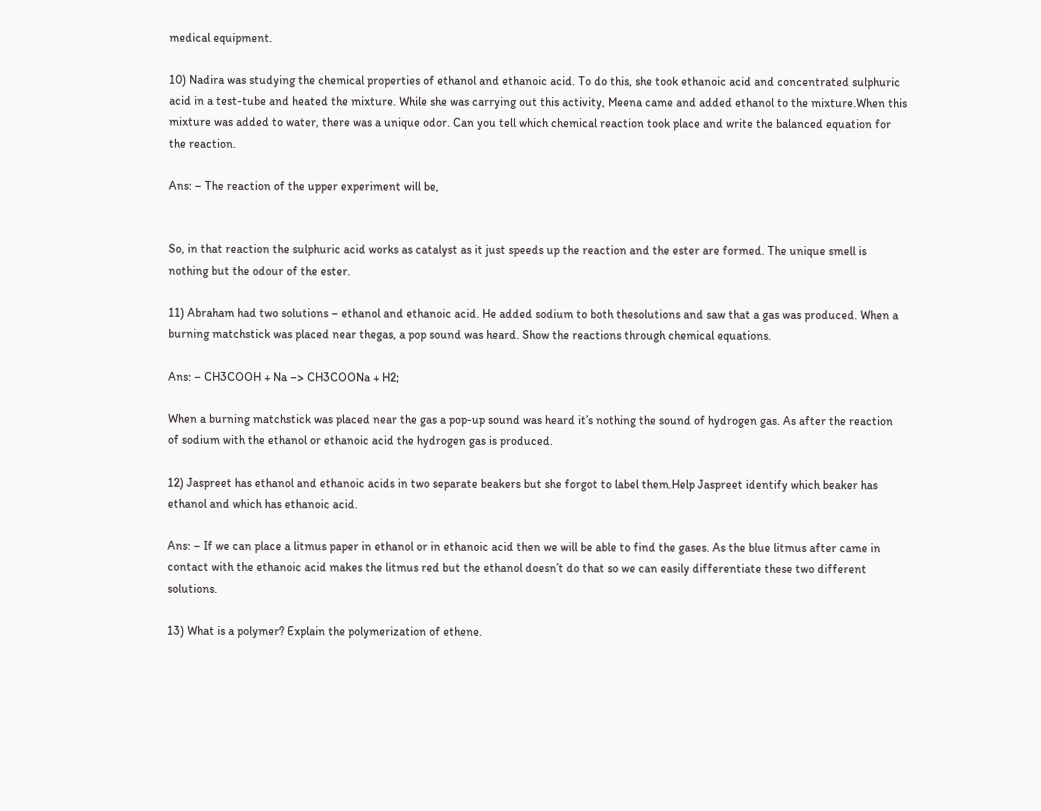medical equipment.

10) Nadira was studying the chemical properties of ethanol and ethanoic acid. To do this, she took ethanoic acid and concentrated sulphuric acid in a test-tube and heated the mixture. While she was carrying out this activity, Meena came and added ethanol to the mixture.When this mixture was added to water, there was a unique odor. Can you tell which chemical reaction took place and write the balanced equation for the reaction.

Ans: – The reaction of the upper experiment will be,


So, in that reaction the sulphuric acid works as catalyst as it just speeds up the reaction and the ester are formed. The unique smell is nothing but the odour of the ester.

11) Abraham had two solutions – ethanol and ethanoic acid. He added sodium to both thesolutions and saw that a gas was produced. When a burning matchstick was placed near thegas, a pop sound was heard. Show the reactions through chemical equations.

Ans: – CH3COOH + Na –> CH3COONa + H2;

When a burning matchstick was placed near the gas a pop-up sound was heard it’s nothing the sound of hydrogen gas. As after the reaction of sodium with the ethanol or ethanoic acid the hydrogen gas is produced.

12) Jaspreet has ethanol and ethanoic acids in two separate beakers but she forgot to label them.Help Jaspreet identify which beaker has ethanol and which has ethanoic acid.

Ans: – If we can place a litmus paper in ethanol or in ethanoic acid then we will be able to find the gases. As the blue litmus after came in contact with the ethanoic acid makes the litmus red but the ethanol doesn’t do that so we can easily differentiate these two different solutions.

13) What is a polymer? Explain the polymerization of ethene.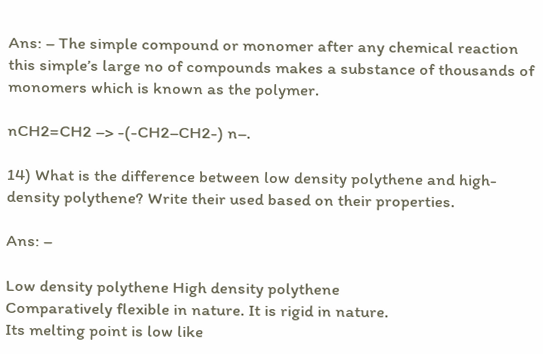Ans: – The simple compound or monomer after any chemical reaction this simple’s large no of compounds makes a substance of thousands of monomers which is known as the polymer.

nCH2=CH2 –> -(-CH2–CH2-) n–.

14) What is the difference between low density polythene and high-density polythene? Write their used based on their properties.

Ans: –

Low density polythene High density polythene
Comparatively flexible in nature. It is rigid in nature.
Its melting point is low like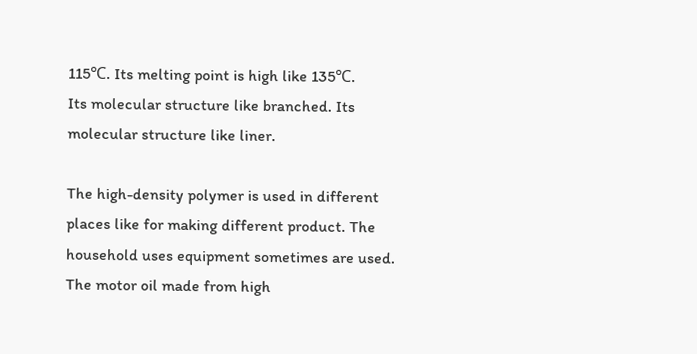115℃. Its melting point is high like 135℃.
Its molecular structure like branched. Its molecular structure like liner.

The high-density polymer is used in different places like for making different product. The household uses equipment sometimes are used. The motor oil made from high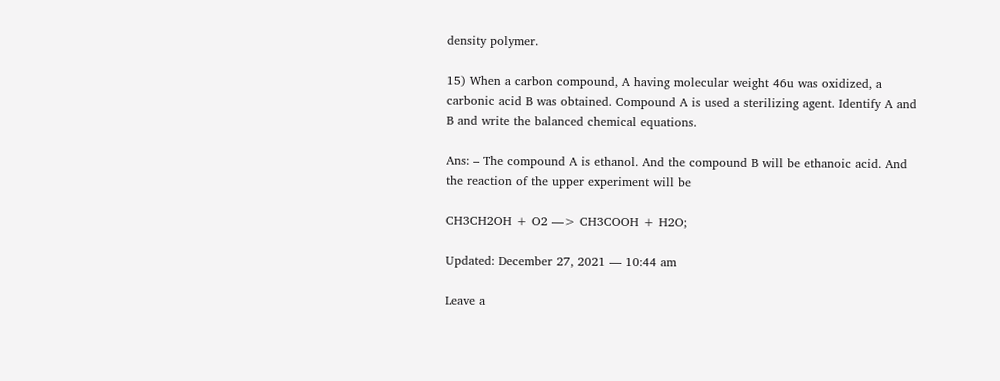density polymer.

15) When a carbon compound, A having molecular weight 46u was oxidized, a carbonic acid B was obtained. Compound A is used a sterilizing agent. Identify A and B and write the balanced chemical equations.

Ans: – The compound A is ethanol. And the compound B will be ethanoic acid. And the reaction of the upper experiment will be

CH3CH2OH + O2 —> CH3COOH + H2O;

Updated: December 27, 2021 — 10:44 am

Leave a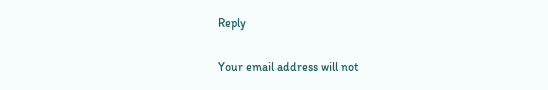Reply

Your email address will not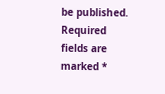be published. Required fields are marked *